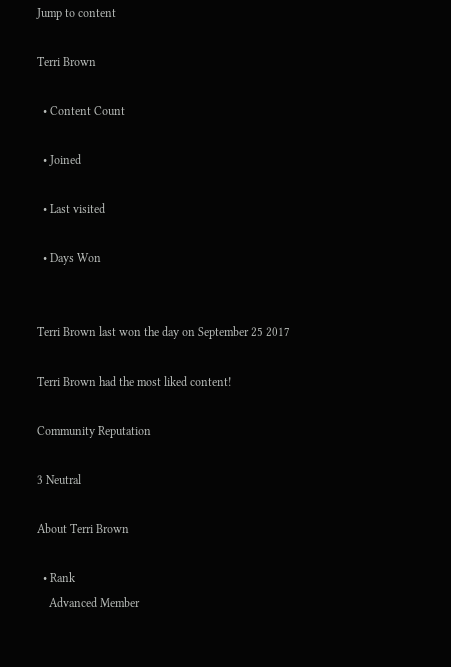Jump to content

Terri Brown

  • Content Count

  • Joined

  • Last visited

  • Days Won


Terri Brown last won the day on September 25 2017

Terri Brown had the most liked content!

Community Reputation

3 Neutral

About Terri Brown

  • Rank
    Advanced Member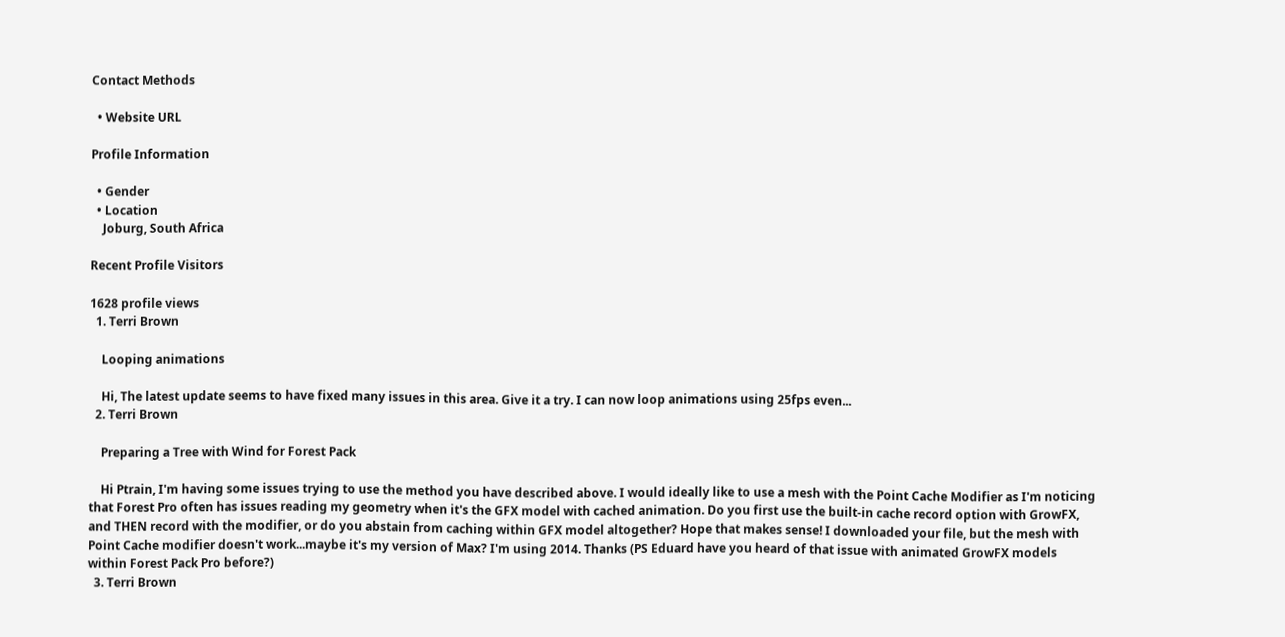Contact Methods

  • Website URL

Profile Information

  • Gender
  • Location
    Joburg, South Africa

Recent Profile Visitors

1628 profile views
  1. Terri Brown

    Looping animations

    Hi, The latest update seems to have fixed many issues in this area. Give it a try. I can now loop animations using 25fps even...
  2. Terri Brown

    Preparing a Tree with Wind for Forest Pack

    Hi Ptrain, I'm having some issues trying to use the method you have described above. I would ideally like to use a mesh with the Point Cache Modifier as I'm noticing that Forest Pro often has issues reading my geometry when it's the GFX model with cached animation. Do you first use the built-in cache record option with GrowFX, and THEN record with the modifier, or do you abstain from caching within GFX model altogether? Hope that makes sense! I downloaded your file, but the mesh with Point Cache modifier doesn't work...maybe it's my version of Max? I'm using 2014. Thanks (PS Eduard have you heard of that issue with animated GrowFX models within Forest Pack Pro before?)
  3. Terri Brown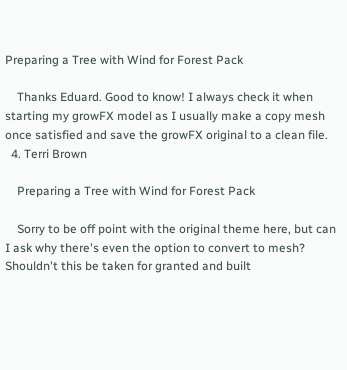Preparing a Tree with Wind for Forest Pack

    Thanks Eduard. Good to know! I always check it when starting my growFX model as I usually make a copy mesh once satisfied and save the growFX original to a clean file.
  4. Terri Brown

    Preparing a Tree with Wind for Forest Pack

    Sorry to be off point with the original theme here, but can I ask why there's even the option to convert to mesh? Shouldn't this be taken for granted and built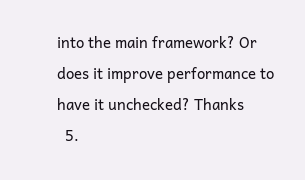into the main framework? Or does it improve performance to have it unchecked? Thanks
  5.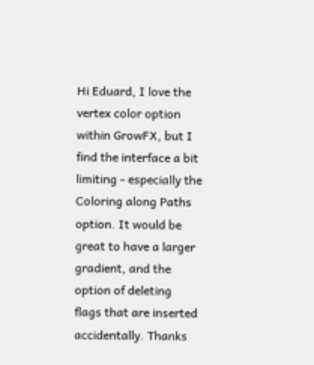Hi Eduard, I love the vertex color option within GrowFX, but I find the interface a bit limiting - especially the Coloring along Paths option. It would be great to have a larger gradient, and the option of deleting flags that are inserted accidentally. Thanks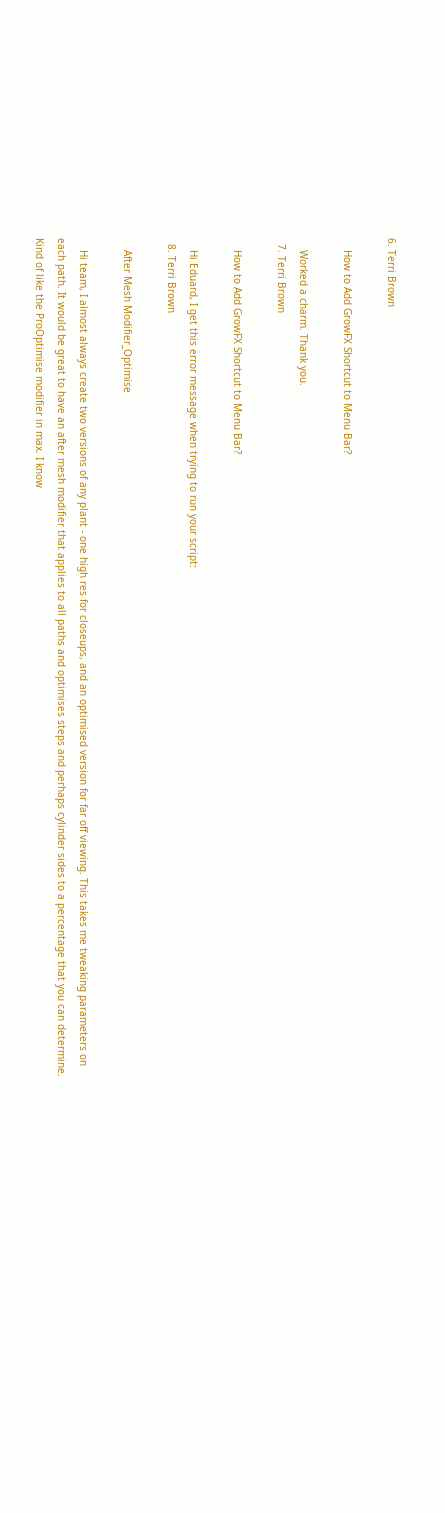6. Terri Brown

    How to Add GrowFX Shortcut to Menu Bar?

    Worked a charm. Thank you.
  7. Terri Brown

    How to Add GrowFX Shortcut to Menu Bar?

    Hi Eduard, I get this error message when trying to run your script:
  8. Terri Brown

    After Mesh Modifier_Optimise

    Hi team, I almost always create two versions of any plant - one high res for closeups, and an optimised version for far off viewing. This takes me tweaking parameters on each path. It would be great to have an after mesh modifier that applies to all paths and optimises steps and perhaps cylinder sides to a percentage that you can determine. Kind of like the ProOptimise modifier in max. I know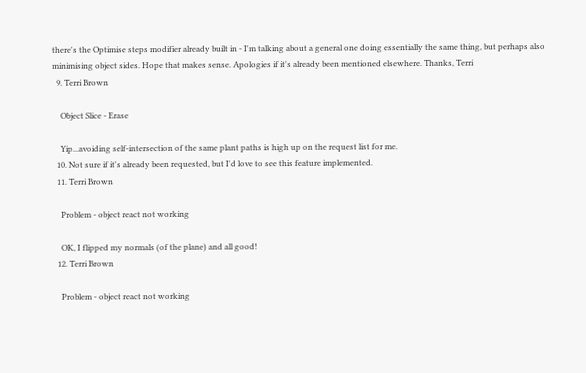there's the Optimise steps modifier already built in - I'm talking about a general one doing essentially the same thing, but perhaps also minimising object sides. Hope that makes sense. Apologies if it's already been mentioned elsewhere. Thanks, Terri
  9. Terri Brown

    Object Slice - Erase

    Yip...avoiding self-intersection of the same plant paths is high up on the request list for me.
  10. Not sure if it's already been requested, but I'd love to see this feature implemented.
  11. Terri Brown

    Problem - object react not working

    OK, I flipped my normals (of the plane) and all good!
  12. Terri Brown

    Problem - object react not working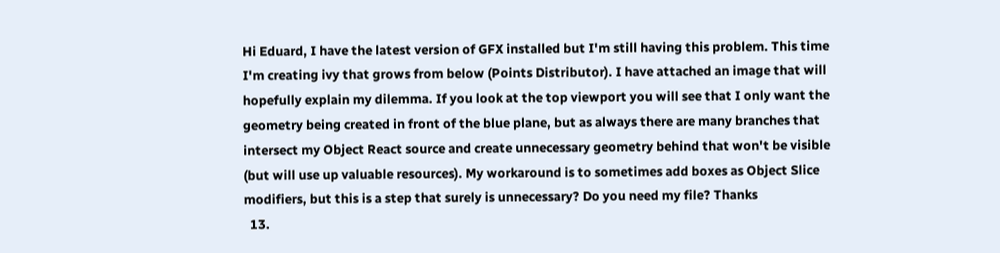Hi Eduard, I have the latest version of GFX installed but I'm still having this problem. This time I'm creating ivy that grows from below (Points Distributor). I have attached an image that will hopefully explain my dilemma. If you look at the top viewport you will see that I only want the geometry being created in front of the blue plane, but as always there are many branches that intersect my Object React source and create unnecessary geometry behind that won't be visible (but will use up valuable resources). My workaround is to sometimes add boxes as Object Slice modifiers, but this is a step that surely is unnecessary? Do you need my file? Thanks
  13.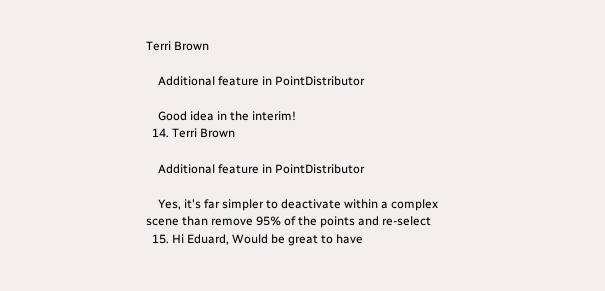Terri Brown

    Additional feature in PointDistributor

    Good idea in the interim!
  14. Terri Brown

    Additional feature in PointDistributor

    Yes, it's far simpler to deactivate within a complex scene than remove 95% of the points and re-select
  15. Hi Eduard, Would be great to have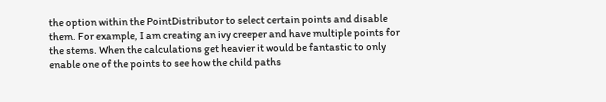the option within the PointDistributor to select certain points and disable them. For example, I am creating an ivy creeper and have multiple points for the stems. When the calculations get heavier it would be fantastic to only enable one of the points to see how the child paths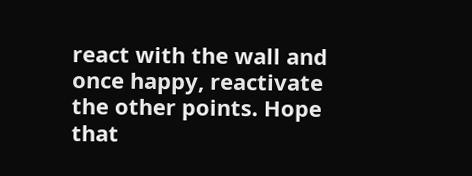react with the wall and once happy, reactivate the other points. Hope that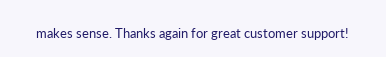makes sense. Thanks again for great customer support!